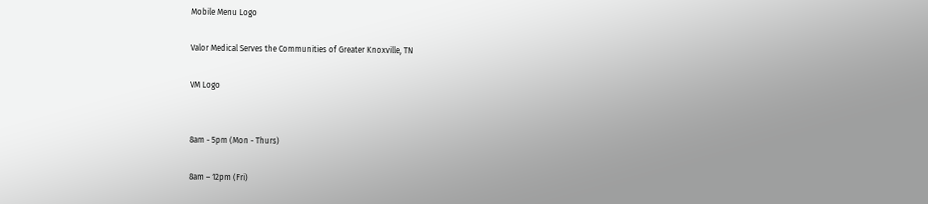Mobile Menu Logo

Valor Medical Serves the Communities of Greater Knoxville, TN

VM Logo


8am - 5pm (Mon - Thurs)

8am – 12pm (Fri)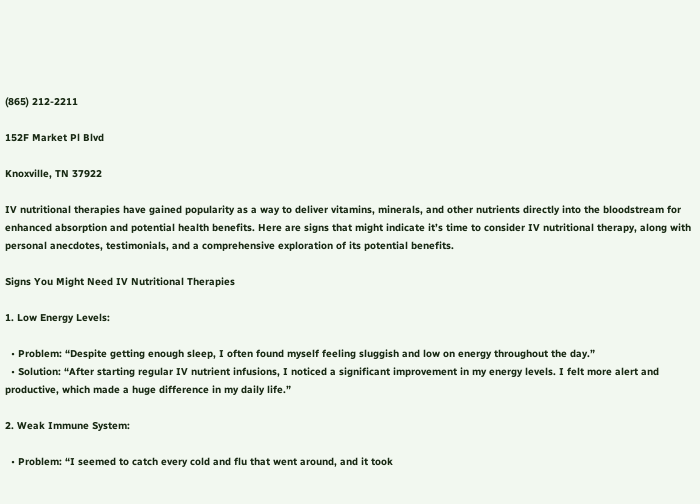(865) 212-2211

152F Market Pl Blvd

Knoxville, TN 37922

IV nutritional therapies have gained popularity as a way to deliver vitamins, minerals, and other nutrients directly into the bloodstream for enhanced absorption and potential health benefits. Here are signs that might indicate it’s time to consider IV nutritional therapy, along with personal anecdotes, testimonials, and a comprehensive exploration of its potential benefits.

Signs You Might Need IV Nutritional Therapies

1. Low Energy Levels:

  • Problem: “Despite getting enough sleep, I often found myself feeling sluggish and low on energy throughout the day.”
  • Solution: “After starting regular IV nutrient infusions, I noticed a significant improvement in my energy levels. I felt more alert and productive, which made a huge difference in my daily life.”

2. Weak Immune System:

  • Problem: “I seemed to catch every cold and flu that went around, and it took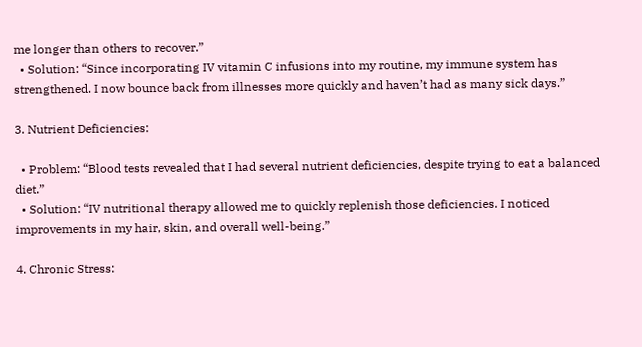me longer than others to recover.”
  • Solution: “Since incorporating IV vitamin C infusions into my routine, my immune system has strengthened. I now bounce back from illnesses more quickly and haven’t had as many sick days.”

3. Nutrient Deficiencies:

  • Problem: “Blood tests revealed that I had several nutrient deficiencies, despite trying to eat a balanced diet.”
  • Solution: “IV nutritional therapy allowed me to quickly replenish those deficiencies. I noticed improvements in my hair, skin, and overall well-being.”

4. Chronic Stress: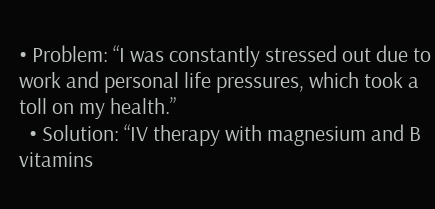• Problem: “I was constantly stressed out due to work and personal life pressures, which took a toll on my health.”
  • Solution: “IV therapy with magnesium and B vitamins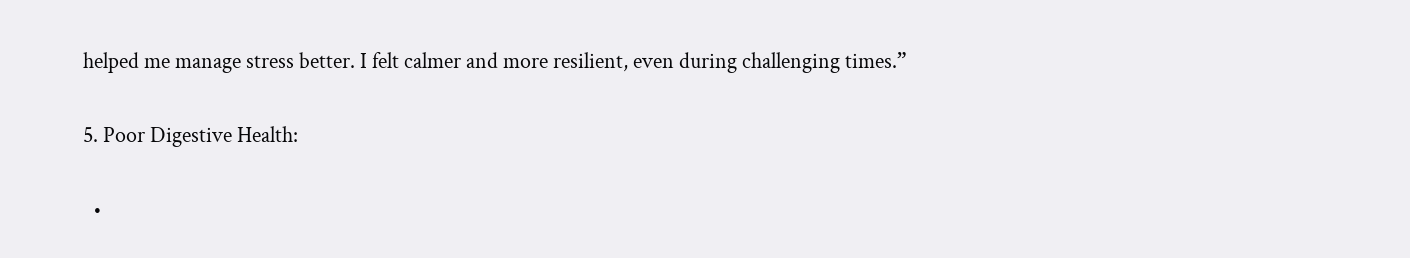helped me manage stress better. I felt calmer and more resilient, even during challenging times.”

5. Poor Digestive Health:

  •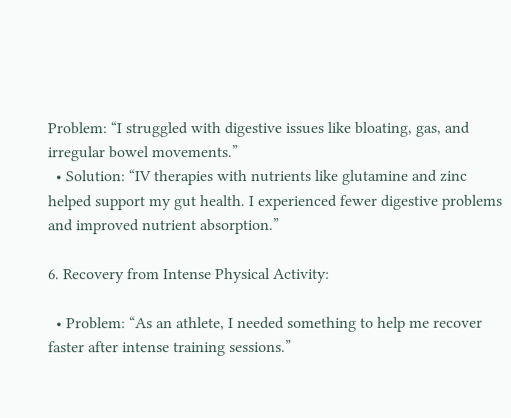Problem: “I struggled with digestive issues like bloating, gas, and irregular bowel movements.”
  • Solution: “IV therapies with nutrients like glutamine and zinc helped support my gut health. I experienced fewer digestive problems and improved nutrient absorption.”

6. Recovery from Intense Physical Activity:

  • Problem: “As an athlete, I needed something to help me recover faster after intense training sessions.”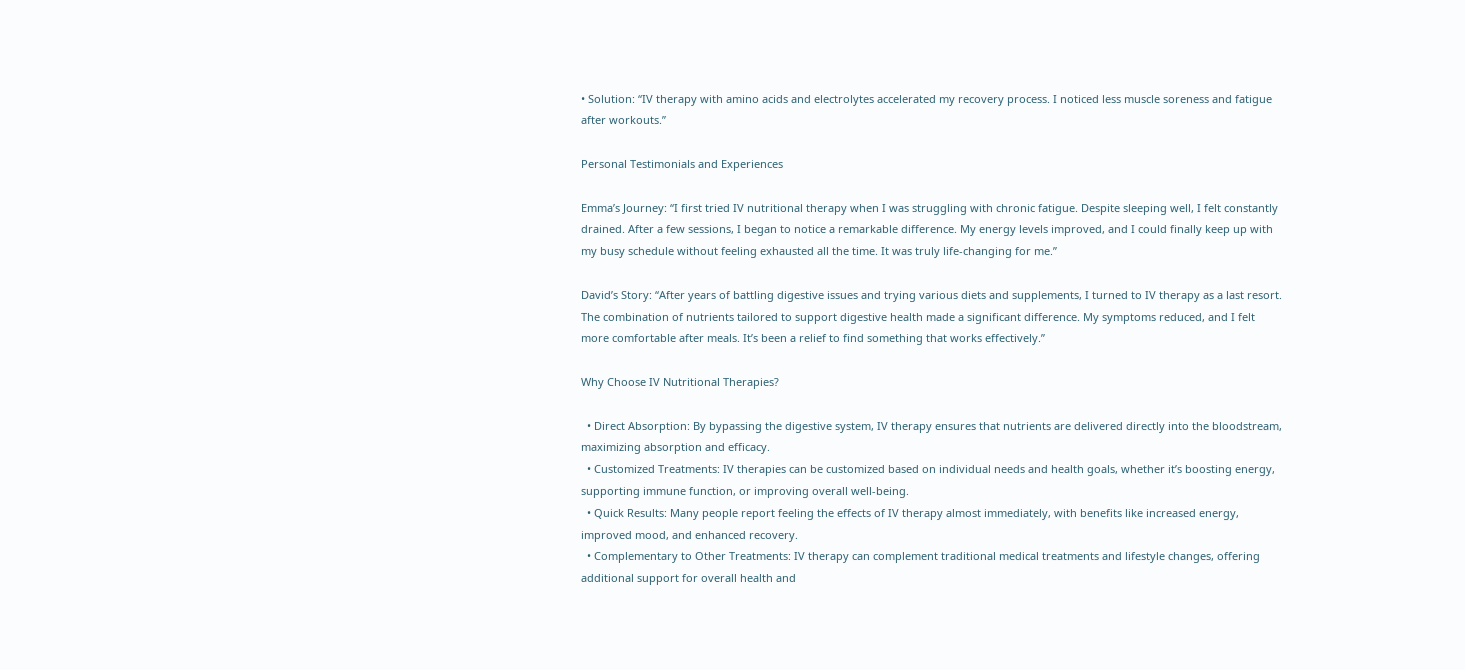• Solution: “IV therapy with amino acids and electrolytes accelerated my recovery process. I noticed less muscle soreness and fatigue after workouts.”

Personal Testimonials and Experiences

Emma’s Journey: “I first tried IV nutritional therapy when I was struggling with chronic fatigue. Despite sleeping well, I felt constantly drained. After a few sessions, I began to notice a remarkable difference. My energy levels improved, and I could finally keep up with my busy schedule without feeling exhausted all the time. It was truly life-changing for me.”

David’s Story: “After years of battling digestive issues and trying various diets and supplements, I turned to IV therapy as a last resort. The combination of nutrients tailored to support digestive health made a significant difference. My symptoms reduced, and I felt more comfortable after meals. It’s been a relief to find something that works effectively.”

Why Choose IV Nutritional Therapies?

  • Direct Absorption: By bypassing the digestive system, IV therapy ensures that nutrients are delivered directly into the bloodstream, maximizing absorption and efficacy.
  • Customized Treatments: IV therapies can be customized based on individual needs and health goals, whether it’s boosting energy, supporting immune function, or improving overall well-being.
  • Quick Results: Many people report feeling the effects of IV therapy almost immediately, with benefits like increased energy, improved mood, and enhanced recovery.
  • Complementary to Other Treatments: IV therapy can complement traditional medical treatments and lifestyle changes, offering additional support for overall health and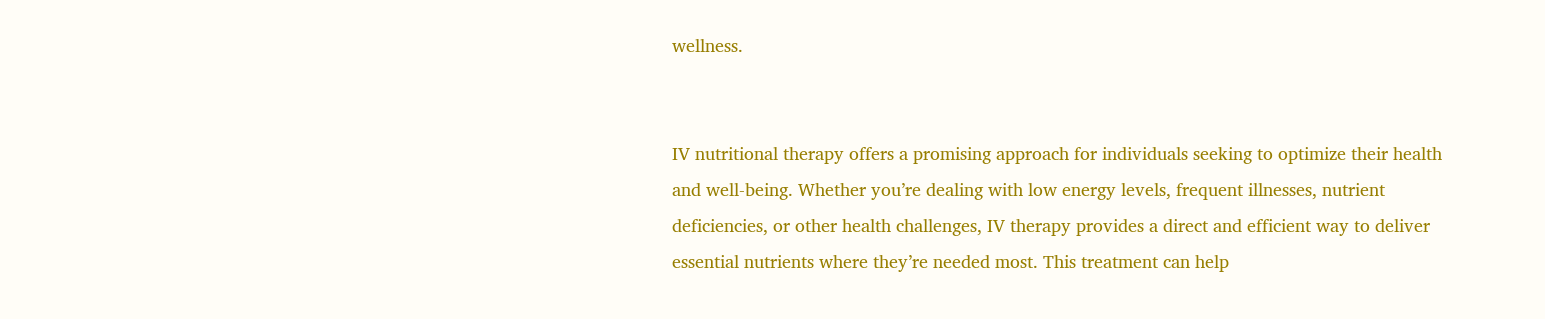wellness.


IV nutritional therapy offers a promising approach for individuals seeking to optimize their health and well-being. Whether you’re dealing with low energy levels, frequent illnesses, nutrient deficiencies, or other health challenges, IV therapy provides a direct and efficient way to deliver essential nutrients where they’re needed most. This treatment can help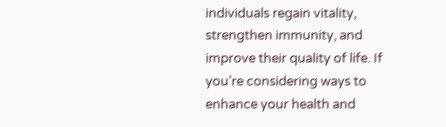individuals regain vitality, strengthen immunity, and improve their quality of life. If you’re considering ways to enhance your health and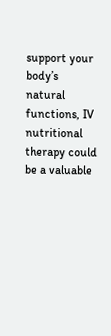support your body’s natural functions, IV nutritional therapy could be a valuable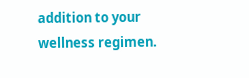addition to your wellness regimen.